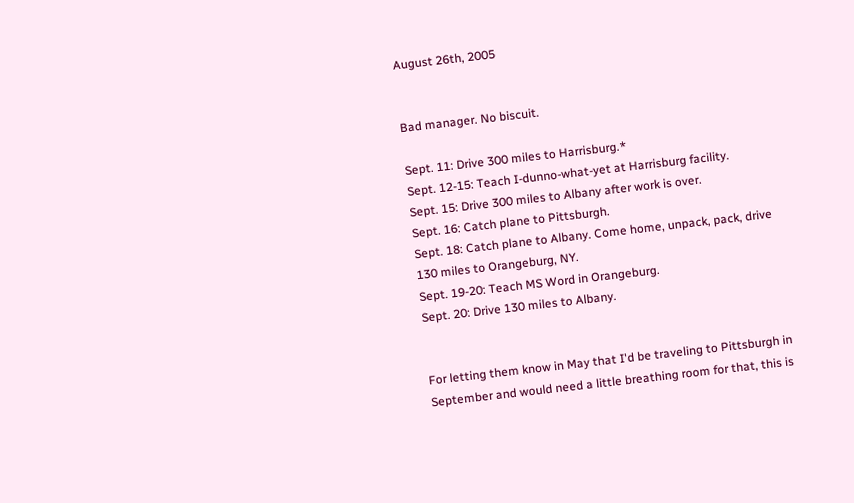August 26th, 2005


Bad manager. No biscuit.

Sept. 11: Drive 300 miles to Harrisburg.*
Sept. 12-15: Teach I-dunno-what-yet at Harrisburg facility.
Sept. 15: Drive 300 miles to Albany after work is over.
Sept. 16: Catch plane to Pittsburgh.
Sept. 18: Catch plane to Albany. Come home, unpack, pack, drive 130 miles to Orangeburg, NY.
Sept. 19-20: Teach MS Word in Orangeburg.
Sept. 20: Drive 130 miles to Albany.


For letting them know in May that I'd be traveling to Pittsburgh in September and would need a little breathing room for that, this is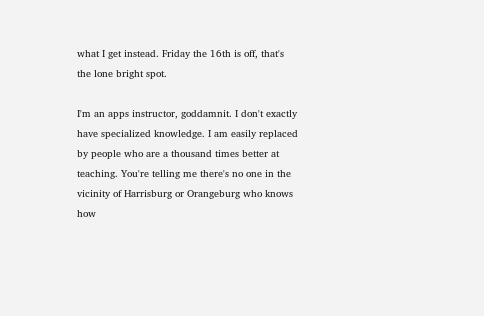what I get instead. Friday the 16th is off, that's the lone bright spot.

I'm an apps instructor, goddamnit. I don't exactly have specialized knowledge. I am easily replaced by people who are a thousand times better at teaching. You're telling me there's no one in the vicinity of Harrisburg or Orangeburg who knows how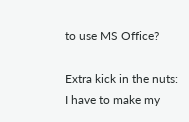to use MS Office?

Extra kick in the nuts: I have to make my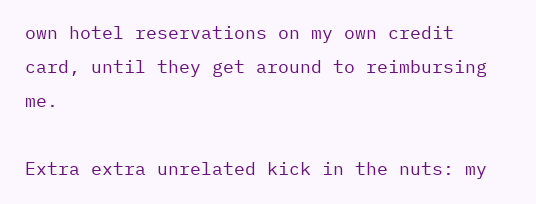own hotel reservations on my own credit card, until they get around to reimbursing me.

Extra extra unrelated kick in the nuts: my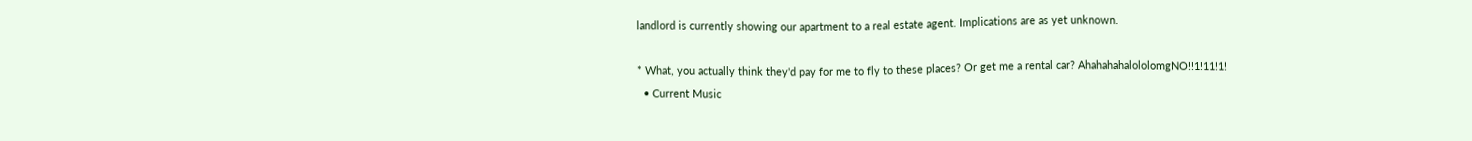landlord is currently showing our apartment to a real estate agent. Implications are as yet unknown.

* What, you actually think they'd pay for me to fly to these places? Or get me a rental car? AhahahahalololomgNO!!1!11!1!
  • Current Music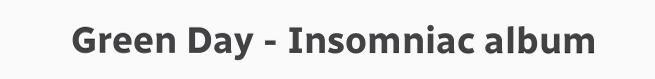Green Day - Insomniac album